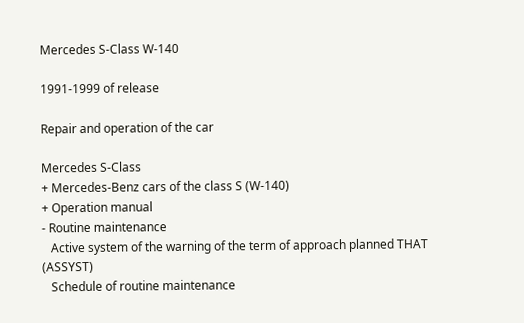Mercedes S-Class W-140

1991-1999 of release

Repair and operation of the car

Mercedes S-Class
+ Mercedes-Benz cars of the class S (W-140)
+ Operation manual
- Routine maintenance
   Active system of the warning of the term of approach planned THAT (ASSYST)
   Schedule of routine maintenance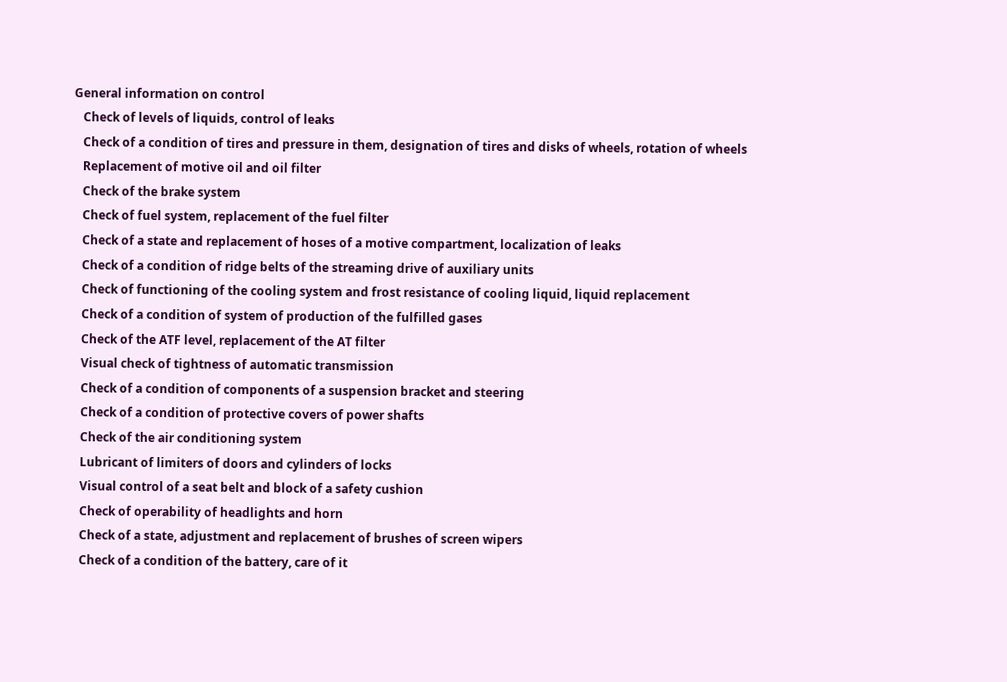General information on control
   Check of levels of liquids, control of leaks
   Check of a condition of tires and pressure in them, designation of tires and disks of wheels, rotation of wheels
   Replacement of motive oil and oil filter
   Check of the brake system
   Check of fuel system, replacement of the fuel filter
   Check of a state and replacement of hoses of a motive compartment, localization of leaks
   Check of a condition of ridge belts of the streaming drive of auxiliary units
   Check of functioning of the cooling system and frost resistance of cooling liquid, liquid replacement
   Check of a condition of system of production of the fulfilled gases
   Check of the ATF level, replacement of the AT filter
   Visual check of tightness of automatic transmission
   Check of a condition of components of a suspension bracket and steering
   Check of a condition of protective covers of power shafts
   Check of the air conditioning system
   Lubricant of limiters of doors and cylinders of locks
   Visual control of a seat belt and block of a safety cushion
   Check of operability of headlights and horn
   Check of a state, adjustment and replacement of brushes of screen wipers
   Check of a condition of the battery, care of it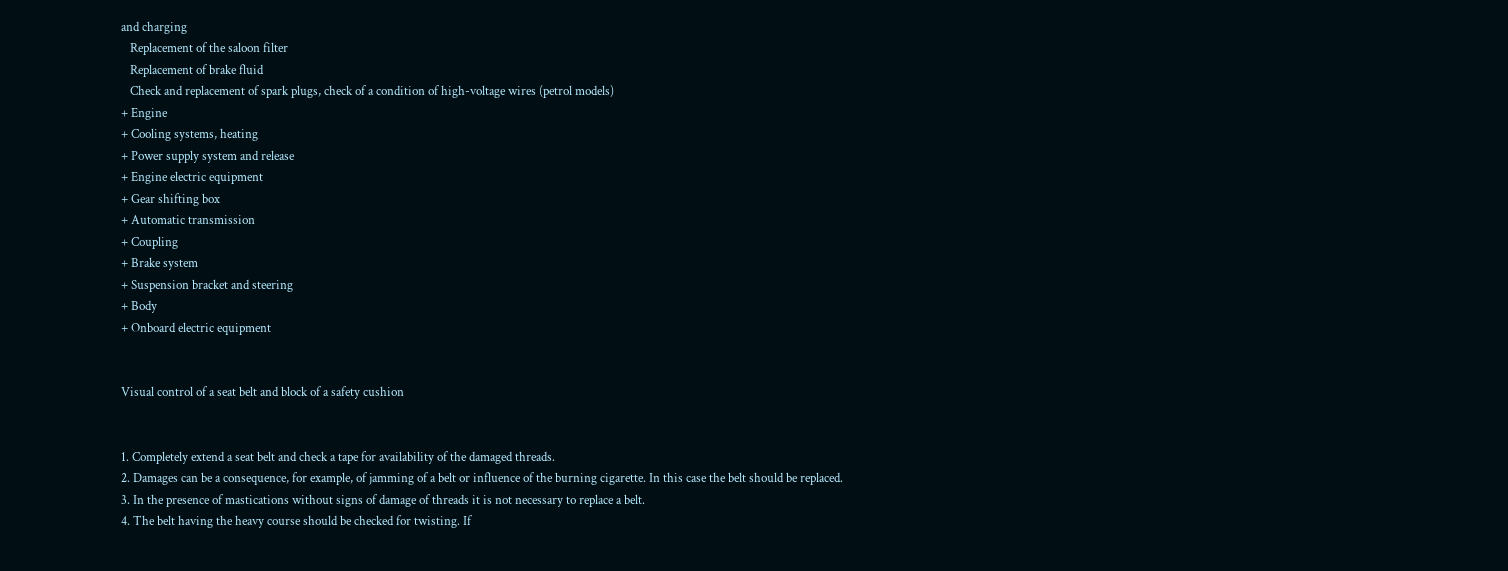and charging
   Replacement of the saloon filter
   Replacement of brake fluid
   Check and replacement of spark plugs, check of a condition of high-voltage wires (petrol models)
+ Engine
+ Cooling systems, heating
+ Power supply system and release
+ Engine electric equipment
+ Gear shifting box
+ Automatic transmission
+ Coupling
+ Brake system
+ Suspension bracket and steering
+ Body
+ Onboard electric equipment


Visual control of a seat belt and block of a safety cushion


1. Completely extend a seat belt and check a tape for availability of the damaged threads.
2. Damages can be a consequence, for example, of jamming of a belt or influence of the burning cigarette. In this case the belt should be replaced.
3. In the presence of mastications without signs of damage of threads it is not necessary to replace a belt.
4. The belt having the heavy course should be checked for twisting. If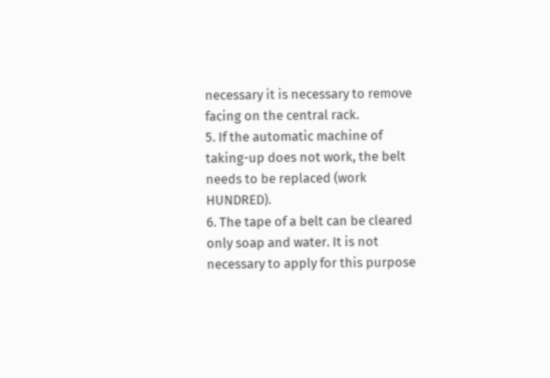necessary it is necessary to remove facing on the central rack.
5. If the automatic machine of taking-up does not work, the belt needs to be replaced (work HUNDRED).
6. The tape of a belt can be cleared only soap and water. It is not necessary to apply for this purpose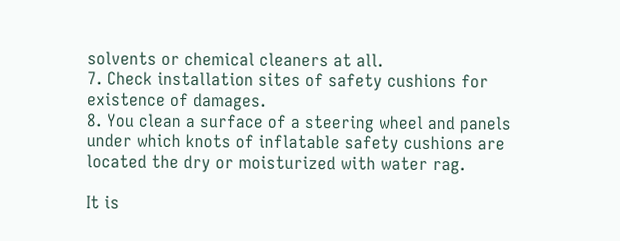solvents or chemical cleaners at all.
7. Check installation sites of safety cushions for existence of damages.
8. You clean a surface of a steering wheel and panels under which knots of inflatable safety cushions are located the dry or moisturized with water rag.

It is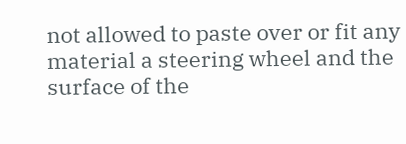not allowed to paste over or fit any material a steering wheel and the surface of the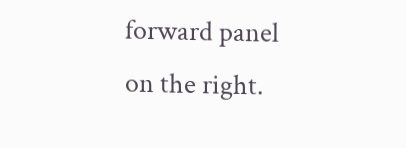forward panel on the right.